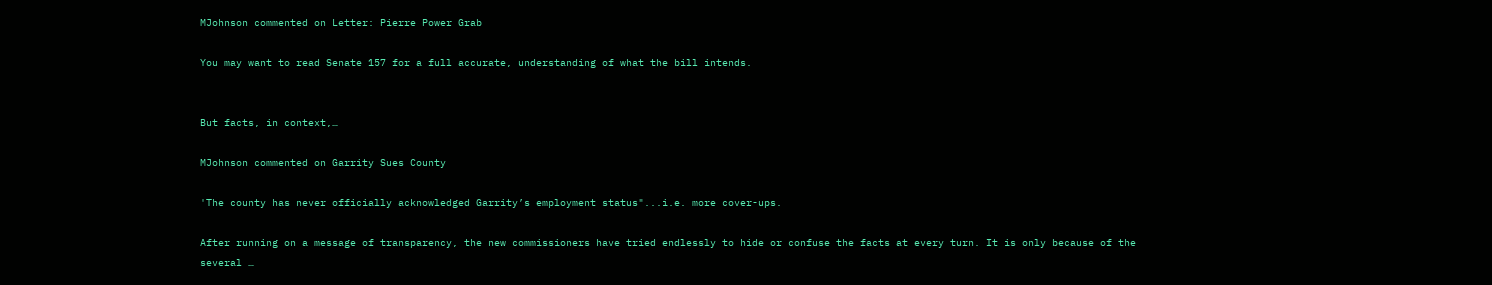MJohnson commented on Letter: Pierre Power Grab

You may want to read Senate 157 for a full accurate, understanding of what the bill intends.


But facts, in context,…

MJohnson commented on Garrity Sues County

'The county has never officially acknowledged Garrity’s employment status"...i.e. more cover-ups.

After running on a message of transparency, the new commissioners have tried endlessly to hide or confuse the facts at every turn. It is only because of the several …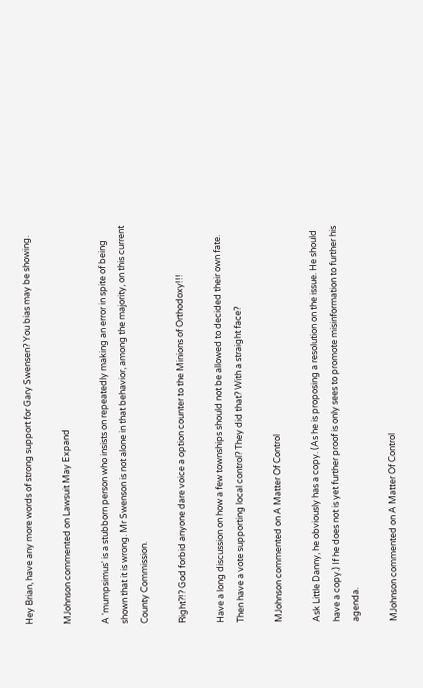Hey Brian, have any more words of strong support for Gary Swensen? You bias may be showing.

MJohnson commented on Lawsuit May Expand

A 'mumpsimus' is a stubborn person who insists on repeatedly making an error in spite of being shown that it is wrong. Mr Swenson is not alone in that behavior, among the majority, on this current County Commission.

Right?!? God forbid anyone dare voice a option counter to the Minions of Orthodoxy!!!

Have a long discussion on how a few townships should not be allowed to decided their own fate. Then have a vote supporting local control? They did that? With a straight face?

MJohnson commented on A Matter Of Control

Ask Little Danny, he obviously has a copy. (As he is proposing a resolution on the issue. He should have a copy.) If he does not is yet further proof is only sees to promote misinformation to further his agenda.

MJohnson commented on A Matter Of Control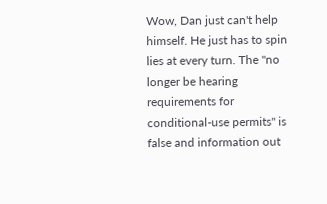Wow, Dan just can't help himself. He just has to spin lies at every turn. The "no longer be hearing requirements for conditional-use permits" is false and information out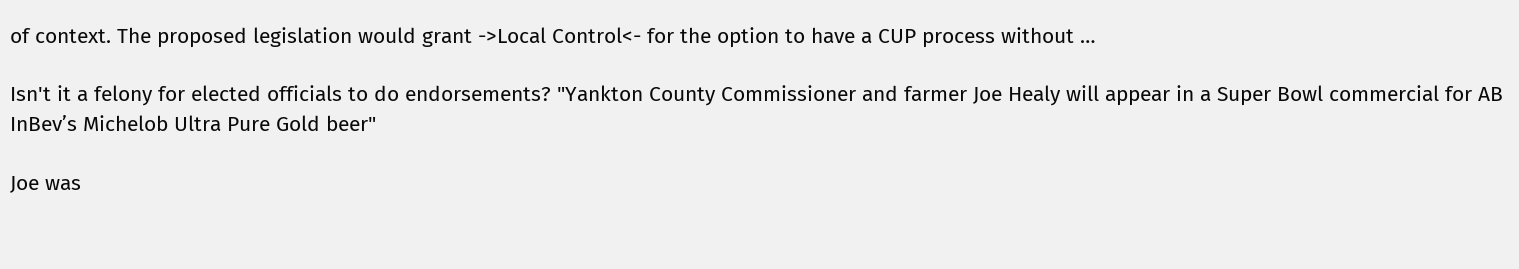of context. The proposed legislation would grant ->Local Control<- for the option to have a CUP process without …

Isn't it a felony for elected officials to do endorsements? "Yankton County Commissioner and farmer Joe Healy will appear in a Super Bowl commercial for AB InBev’s Michelob Ultra Pure Gold beer"

Joe was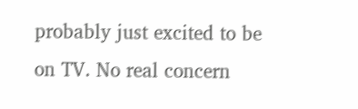probably just excited to be on TV. No real concern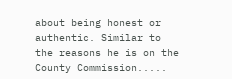about being honest or authentic. Similar to the reasons he is on the County Commission.....